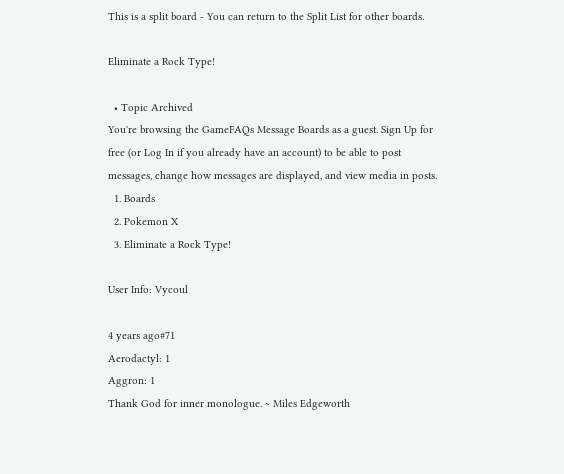This is a split board - You can return to the Split List for other boards.

Eliminate a Rock Type!

  • Topic Archived
You're browsing the GameFAQs Message Boards as a guest. Sign Up for free (or Log In if you already have an account) to be able to post messages, change how messages are displayed, and view media in posts.
  1. Boards
  2. Pokemon X
  3. Eliminate a Rock Type!

User Info: Vycoul

4 years ago#71
Aerodactyl: 1
Aggron: 1
Thank God for inner monologue. ~ Miles Edgeworth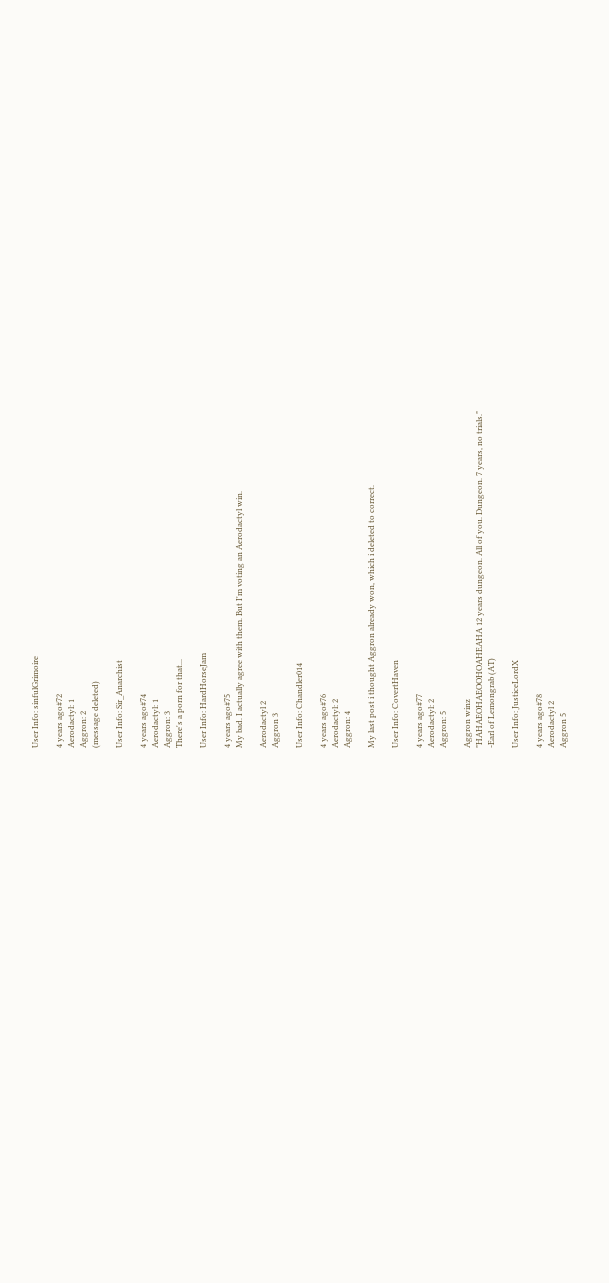User Info: sinfulGrimoire

4 years ago#72
Aerodactyl: 1
Aggron: 2
(message deleted)

User Info: Sir_Anarchist

4 years ago#74
Aerodactyl: 1
Aggron: 3
There's a porn for that...

User Info: HardHorseJam

4 years ago#75
My bad. I actually agree with them. But I'm voting an Aerodactyl win.

Aerodactyl 2
Aggron 3

User Info: Chandler014

4 years ago#76
Aerodactyl: 2
Aggron: 4

My last post i thought Aggron already won, which i deleted to correct.

User Info: CovertHaven

4 years ago#77
Aerodactyl: 2
Aggron: 5

Aggron winz
"HAHAEOHAEOOHOAHEAHA 12 years dungeon. All of you. Dungeon. 7 years, no trials."
-Earl of Lemongrab (AT)

User Info: JusticeLordX

4 years ago#78
Aerodactyl 2
Aggron 5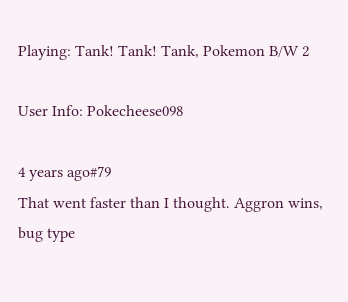Playing: Tank! Tank! Tank, Pokemon B/W 2

User Info: Pokecheese098

4 years ago#79
That went faster than I thought. Aggron wins, bug type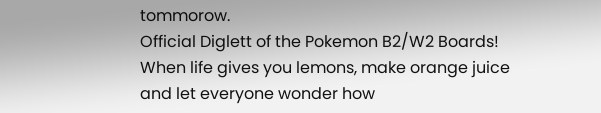tommorow.
Official Diglett of the Pokemon B2/W2 Boards!
When life gives you lemons, make orange juice and let everyone wonder how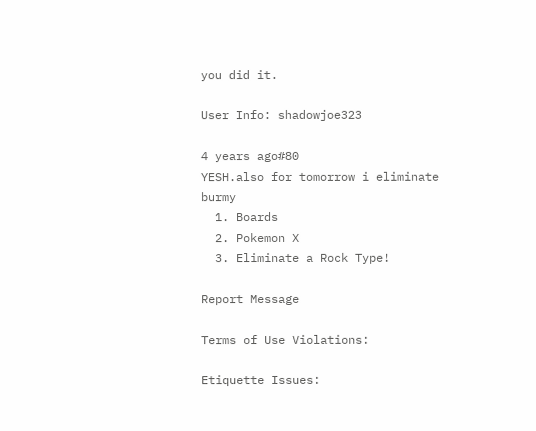you did it.

User Info: shadowjoe323

4 years ago#80
YESH.also for tomorrow i eliminate burmy
  1. Boards
  2. Pokemon X
  3. Eliminate a Rock Type!

Report Message

Terms of Use Violations:

Etiquette Issues: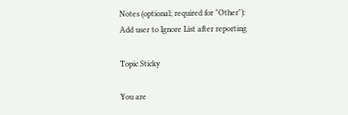Notes (optional; required for "Other"):
Add user to Ignore List after reporting

Topic Sticky

You are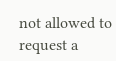not allowed to request a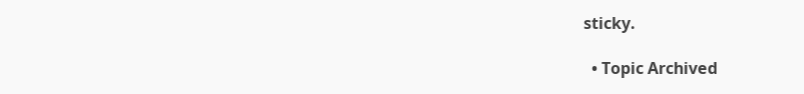sticky.

  • Topic Archived